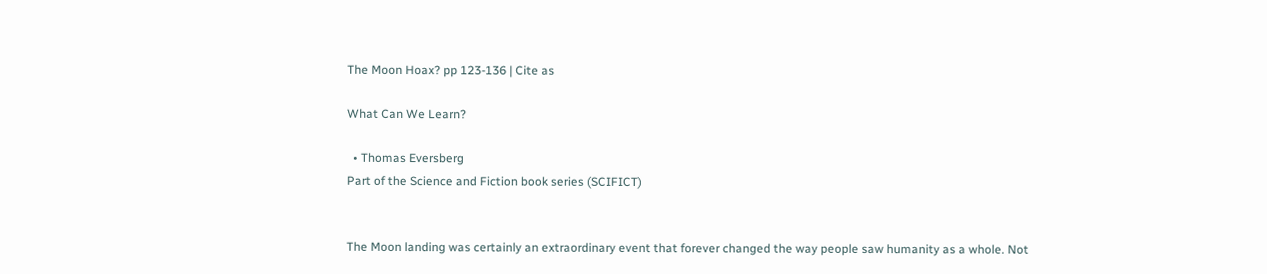The Moon Hoax? pp 123-136 | Cite as

What Can We Learn?

  • Thomas Eversberg
Part of the Science and Fiction book series (SCIFICT)


The Moon landing was certainly an extraordinary event that forever changed the way people saw humanity as a whole. Not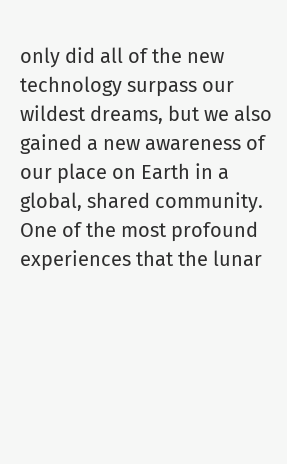only did all of the new technology surpass our wildest dreams, but we also gained a new awareness of our place on Earth in a global, shared community. One of the most profound experiences that the lunar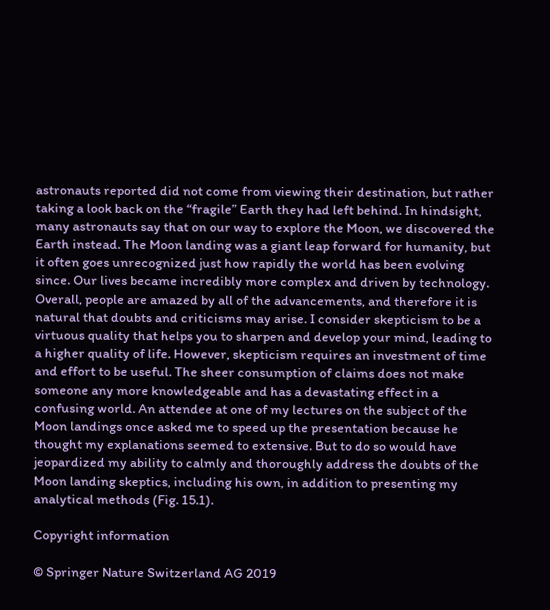astronauts reported did not come from viewing their destination, but rather taking a look back on the “fragile” Earth they had left behind. In hindsight, many astronauts say that on our way to explore the Moon, we discovered the Earth instead. The Moon landing was a giant leap forward for humanity, but it often goes unrecognized just how rapidly the world has been evolving since. Our lives became incredibly more complex and driven by technology. Overall, people are amazed by all of the advancements, and therefore it is natural that doubts and criticisms may arise. I consider skepticism to be a virtuous quality that helps you to sharpen and develop your mind, leading to a higher quality of life. However, skepticism requires an investment of time and effort to be useful. The sheer consumption of claims does not make someone any more knowledgeable and has a devastating effect in a confusing world. An attendee at one of my lectures on the subject of the Moon landings once asked me to speed up the presentation because he thought my explanations seemed to extensive. But to do so would have jeopardized my ability to calmly and thoroughly address the doubts of the Moon landing skeptics, including his own, in addition to presenting my analytical methods (Fig. 15.1).

Copyright information

© Springer Nature Switzerland AG 2019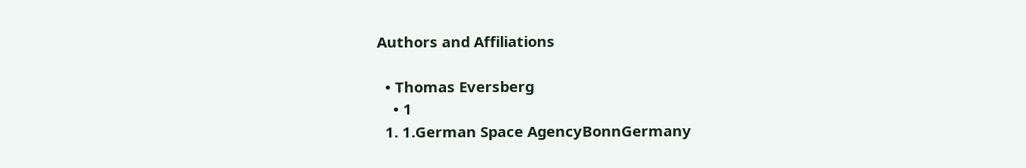Authors and Affiliations

  • Thomas Eversberg
    • 1
  1. 1.German Space AgencyBonnGermany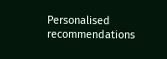Personalised recommendations